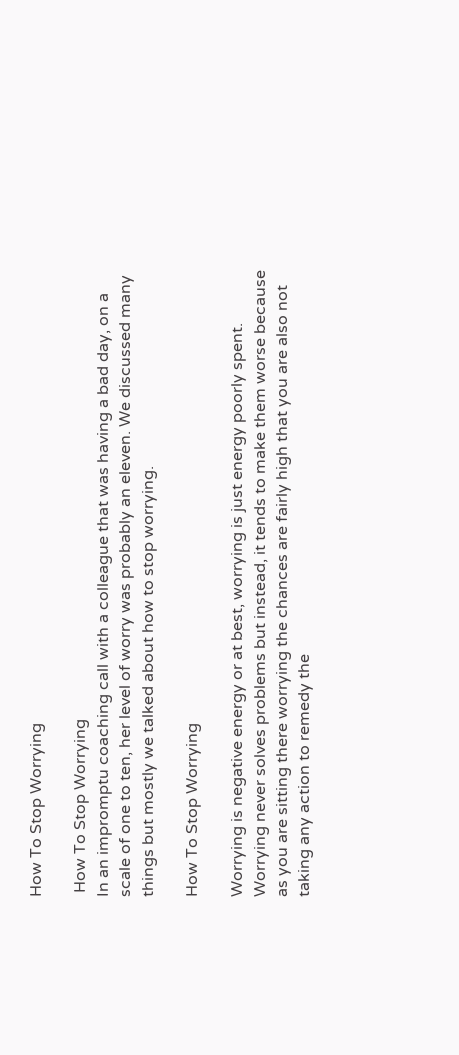How To Stop Worrying

 How To Stop Worrying
In an impromptu coaching call with a colleague that was having a bad day, on a scale of one to ten, her level of worry was probably an eleven. We discussed many things but mostly we talked about how to stop worrying.

How To Stop Worrying

Worrying is negative energy or at best, worrying is just energy poorly spent. Worrying never solves problems but instead, it tends to make them worse because as you are sitting there worrying the chances are fairly high that you are also not taking any action to remedy the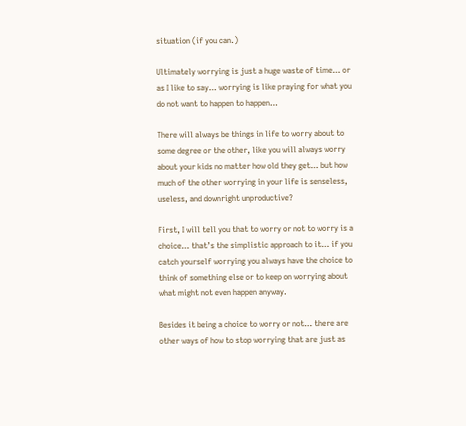situation (if you can.)

Ultimately worrying is just a huge waste of time… or as I like to say… worrying is like praying for what you do not want to happen to happen…

There will always be things in life to worry about to some degree or the other, like you will always worry about your kids no matter how old they get… but how much of the other worrying in your life is senseless, useless, and downright unproductive?

First, I will tell you that to worry or not to worry is a choice… that’s the simplistic approach to it… if you catch yourself worrying you always have the choice to think of something else or to keep on worrying about what might not even happen anyway.

Besides it being a choice to worry or not… there are other ways of how to stop worrying that are just as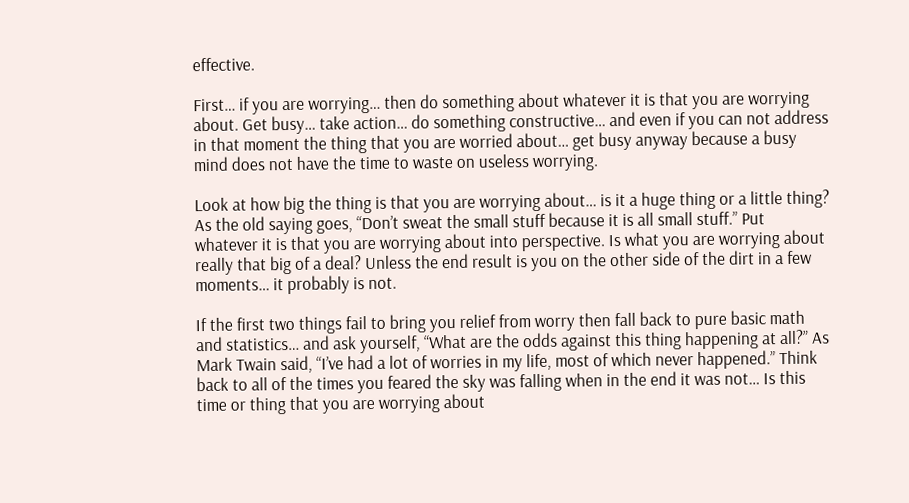effective.

First… if you are worrying… then do something about whatever it is that you are worrying about. Get busy… take action… do something constructive… and even if you can not address in that moment the thing that you are worried about… get busy anyway because a busy mind does not have the time to waste on useless worrying.

Look at how big the thing is that you are worrying about… is it a huge thing or a little thing? As the old saying goes, “Don’t sweat the small stuff because it is all small stuff.” Put whatever it is that you are worrying about into perspective. Is what you are worrying about really that big of a deal? Unless the end result is you on the other side of the dirt in a few moments… it probably is not.

If the first two things fail to bring you relief from worry then fall back to pure basic math and statistics… and ask yourself, “What are the odds against this thing happening at all?” As Mark Twain said, “I’ve had a lot of worries in my life, most of which never happened.” Think back to all of the times you feared the sky was falling when in the end it was not… Is this time or thing that you are worrying about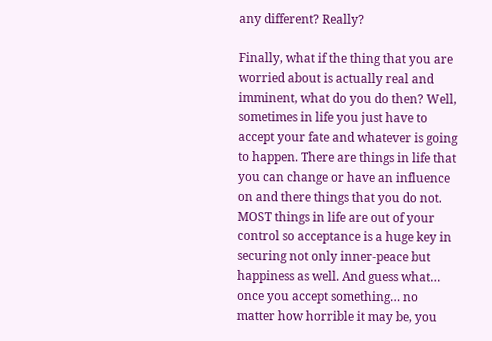any different? Really?

Finally, what if the thing that you are worried about is actually real and imminent, what do you do then? Well, sometimes in life you just have to accept your fate and whatever is going to happen. There are things in life that you can change or have an influence on and there things that you do not. MOST things in life are out of your control so acceptance is a huge key in securing not only inner-peace but happiness as well. And guess what… once you accept something… no matter how horrible it may be, you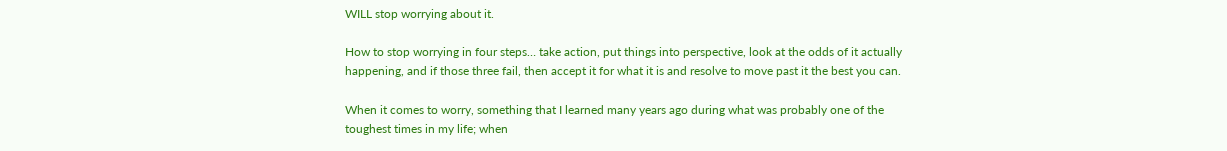WILL stop worrying about it.

How to stop worrying in four steps… take action, put things into perspective, look at the odds of it actually happening, and if those three fail, then accept it for what it is and resolve to move past it the best you can.

When it comes to worry, something that I learned many years ago during what was probably one of the toughest times in my life; when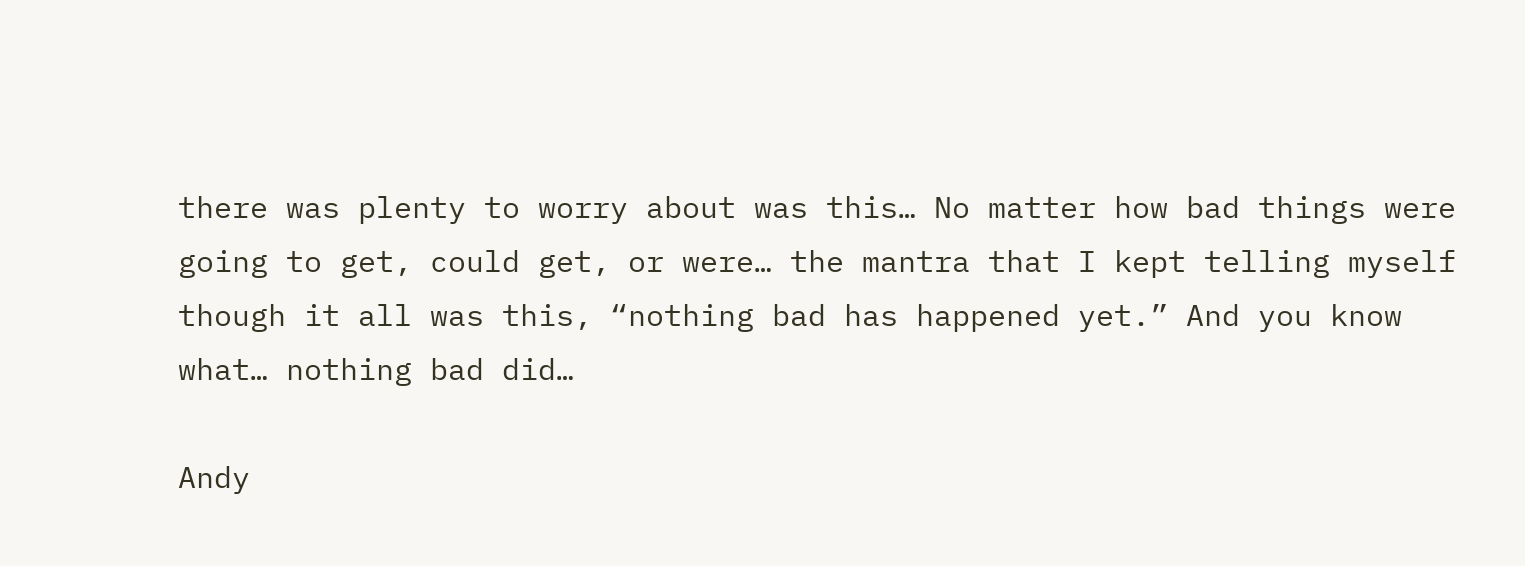there was plenty to worry about was this… No matter how bad things were going to get, could get, or were… the mantra that I kept telling myself though it all was this, “nothing bad has happened yet.” And you know what… nothing bad did…

Andy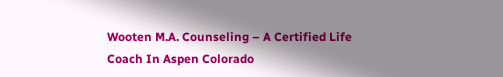Wooten M.A. Counseling – A Certified Life Coach In Aspen Colorado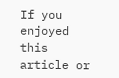If you enjoyed this article or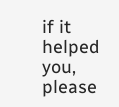if it helped you, please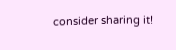consider sharing it!